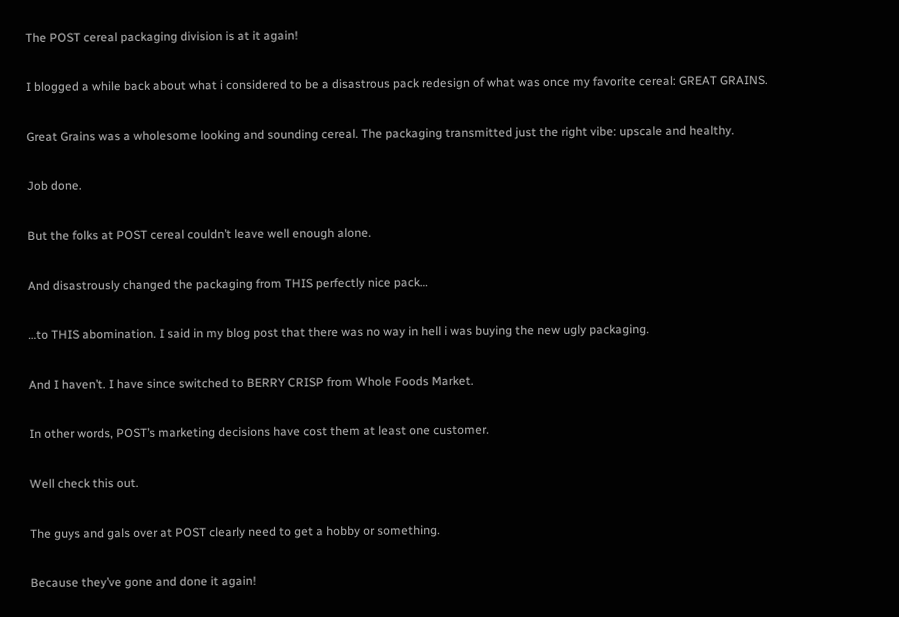The POST cereal packaging division is at it again!

I blogged a while back about what i considered to be a disastrous pack redesign of what was once my favorite cereal: GREAT GRAINS.

Great Grains was a wholesome looking and sounding cereal. The packaging transmitted just the right vibe: upscale and healthy.

Job done.

But the folks at POST cereal couldn’t leave well enough alone.

And disastrously changed the packaging from THIS perfectly nice pack…

…to THIS abomination. I said in my blog post that there was no way in hell i was buying the new ugly packaging.

And I haven’t. I have since switched to BERRY CRISP from Whole Foods Market.

In other words, POST’s marketing decisions have cost them at least one customer.

Well check this out.

The guys and gals over at POST clearly need to get a hobby or something.

Because they’ve gone and done it again!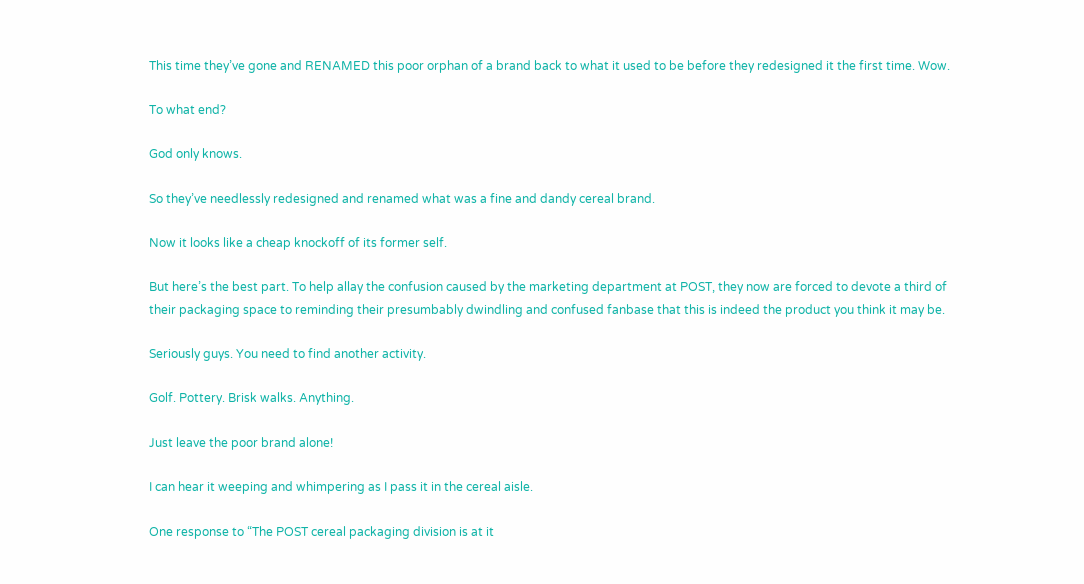This time they’ve gone and RENAMED this poor orphan of a brand back to what it used to be before they redesigned it the first time. Wow.

To what end?

God only knows.

So they’ve needlessly redesigned and renamed what was a fine and dandy cereal brand.

Now it looks like a cheap knockoff of its former self.

But here’s the best part. To help allay the confusion caused by the marketing department at POST, they now are forced to devote a third of their packaging space to reminding their presumbably dwindling and confused fanbase that this is indeed the product you think it may be.

Seriously guys. You need to find another activity.

Golf. Pottery. Brisk walks. Anything.

Just leave the poor brand alone!

I can hear it weeping and whimpering as I pass it in the cereal aisle.

One response to “The POST cereal packaging division is at it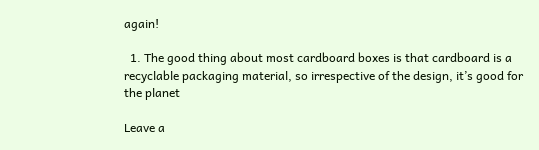again!

  1. The good thing about most cardboard boxes is that cardboard is a recyclable packaging material, so irrespective of the design, it’s good for the planet

Leave a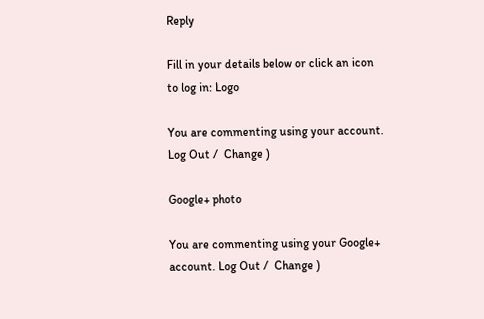Reply

Fill in your details below or click an icon to log in: Logo

You are commenting using your account. Log Out /  Change )

Google+ photo

You are commenting using your Google+ account. Log Out /  Change )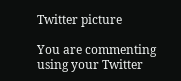Twitter picture

You are commenting using your Twitter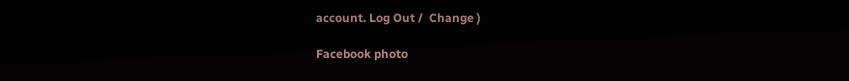account. Log Out /  Change )

Facebook photo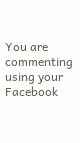You are commenting using your Facebook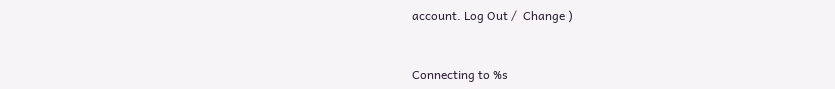account. Log Out /  Change )


Connecting to %s